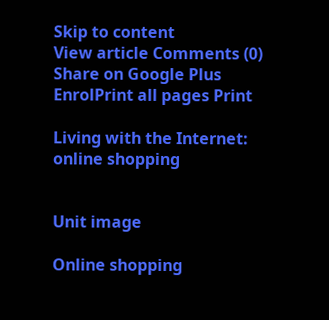Skip to content
View article Comments (0) Share on Google Plus
EnrolPrint all pages Print

Living with the Internet: online shopping


Unit image

Online shopping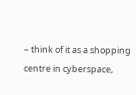– think of it as a shopping centre in cyberspace,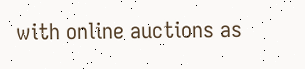with online auctions as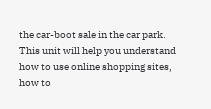the car-boot sale in the car park. This unit will help you understand how to use online shopping sites, how to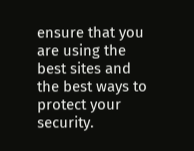ensure that you are using the best sites and the best ways to protect your security.